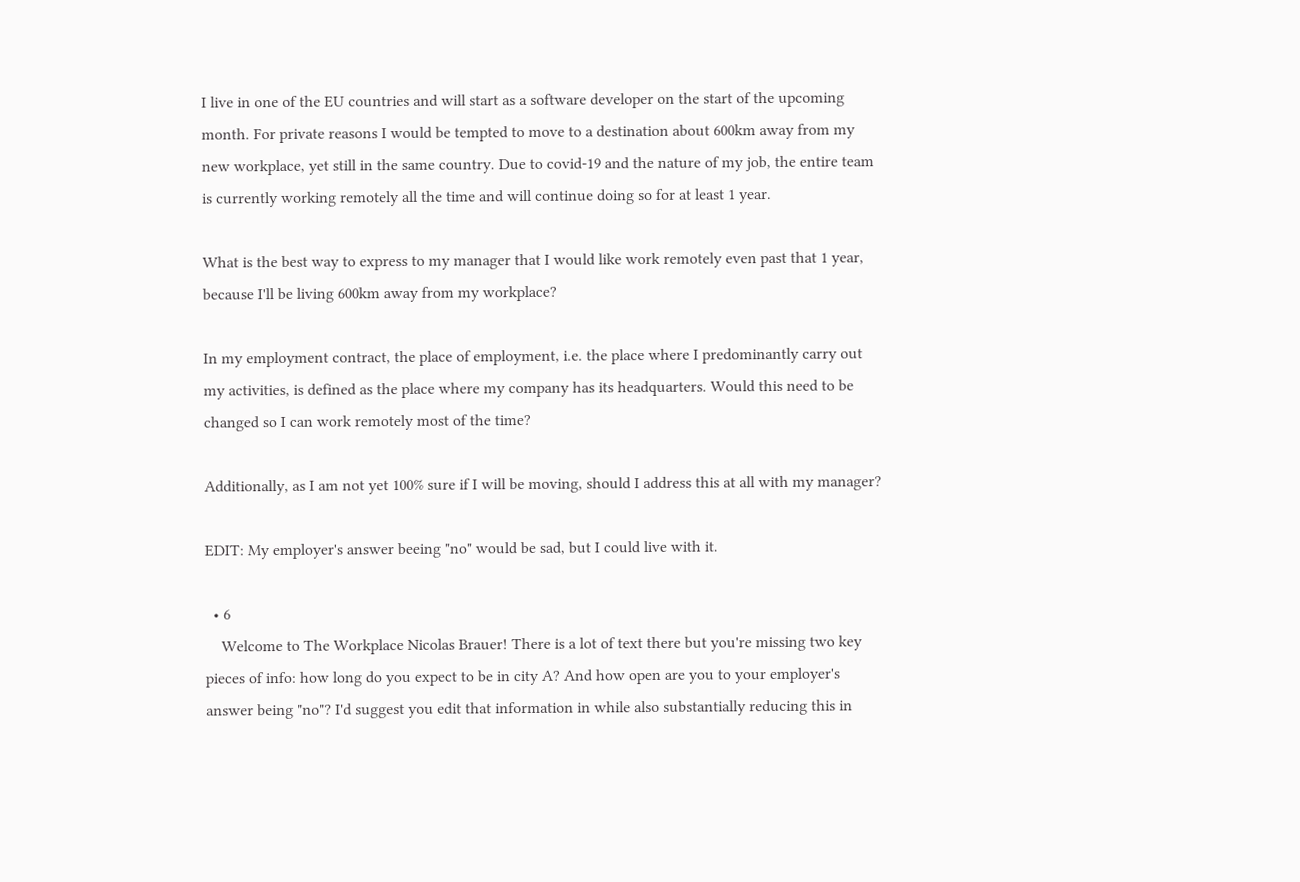I live in one of the EU countries and will start as a software developer on the start of the upcoming month. For private reasons I would be tempted to move to a destination about 600km away from my new workplace, yet still in the same country. Due to covid-19 and the nature of my job, the entire team is currently working remotely all the time and will continue doing so for at least 1 year.

What is the best way to express to my manager that I would like work remotely even past that 1 year, because I'll be living 600km away from my workplace?

In my employment contract, the place of employment, i.e. the place where I predominantly carry out my activities, is defined as the place where my company has its headquarters. Would this need to be changed so I can work remotely most of the time?

Additionally, as I am not yet 100% sure if I will be moving, should I address this at all with my manager?

EDIT: My employer's answer beeing "no" would be sad, but I could live with it.

  • 6
    Welcome to The Workplace Nicolas Brauer! There is a lot of text there but you're missing two key pieces of info: how long do you expect to be in city A? And how open are you to your employer's answer being "no"? I'd suggest you edit that information in while also substantially reducing this in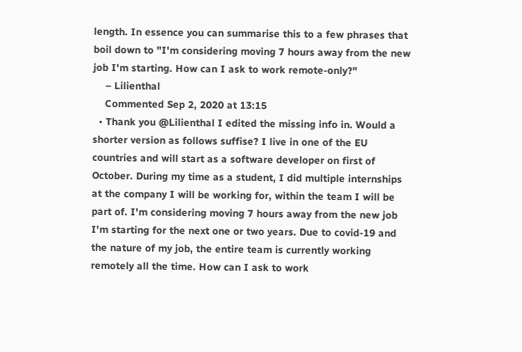length. In essence you can summarise this to a few phrases that boil down to "I'm considering moving 7 hours away from the new job I'm starting. How can I ask to work remote-only?"
    – Lilienthal
    Commented Sep 2, 2020 at 13:15
  • Thank you @Lilienthal I edited the missing info in. Would a shorter version as follows suffise? I live in one of the EU countries and will start as a software developer on first of October. During my time as a student, I did multiple internships at the company I will be working for, within the team I will be part of. I'm considering moving 7 hours away from the new job I'm starting for the next one or two years. Due to covid-19 and the nature of my job, the entire team is currently working remotely all the time. How can I ask to work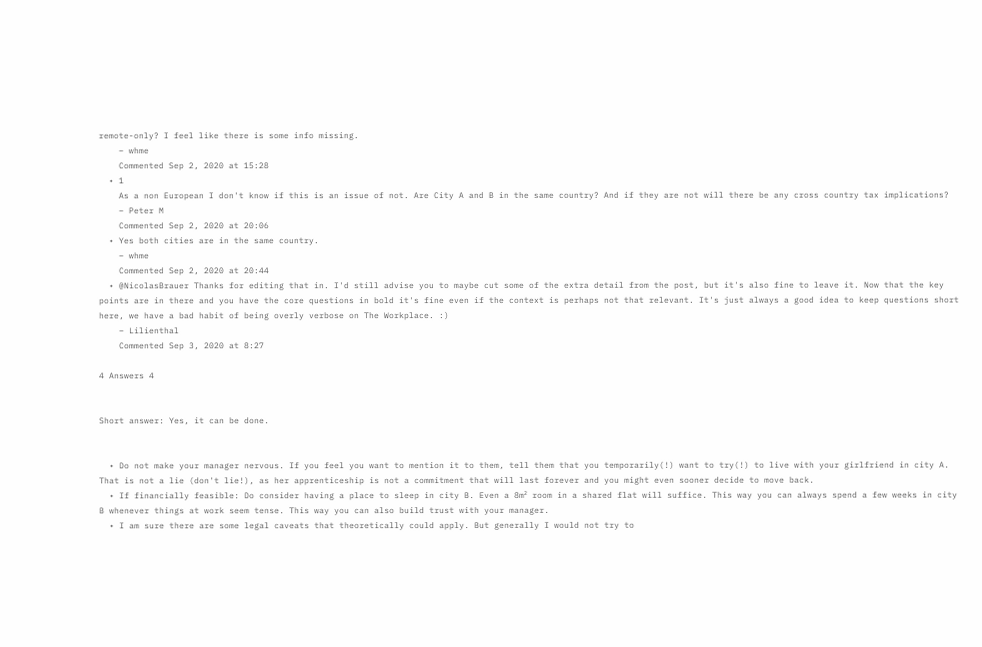remote-only? I feel like there is some info missing.
    – whme
    Commented Sep 2, 2020 at 15:28
  • 1
    As a non European I don't know if this is an issue of not. Are City A and B in the same country? And if they are not will there be any cross country tax implications?
    – Peter M
    Commented Sep 2, 2020 at 20:06
  • Yes both cities are in the same country.
    – whme
    Commented Sep 2, 2020 at 20:44
  • @NicolasBrauer Thanks for editing that in. I'd still advise you to maybe cut some of the extra detail from the post, but it's also fine to leave it. Now that the key points are in there and you have the core questions in bold it's fine even if the context is perhaps not that relevant. It's just always a good idea to keep questions short here, we have a bad habit of being overly verbose on The Workplace. :)
    – Lilienthal
    Commented Sep 3, 2020 at 8:27

4 Answers 4


Short answer: Yes, it can be done.


  • Do not make your manager nervous. If you feel you want to mention it to them, tell them that you temporarily(!) want to try(!) to live with your girlfriend in city A. That is not a lie (don't lie!), as her apprenticeship is not a commitment that will last forever and you might even sooner decide to move back.
  • If financially feasible: Do consider having a place to sleep in city B. Even a 8m² room in a shared flat will suffice. This way you can always spend a few weeks in city B whenever things at work seem tense. This way you can also build trust with your manager.
  • I am sure there are some legal caveats that theoretically could apply. But generally I would not try to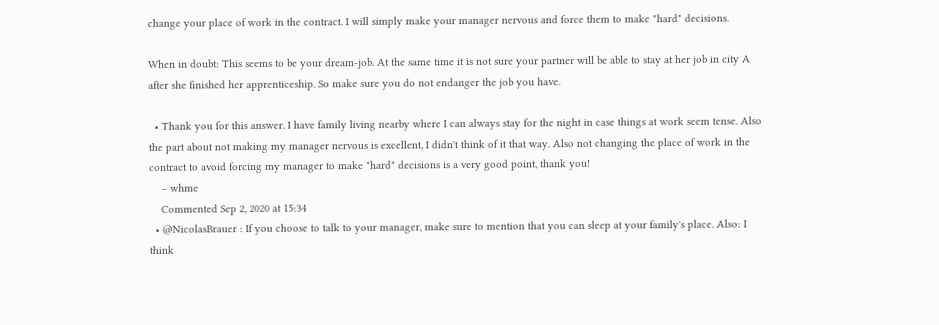change your place of work in the contract. I will simply make your manager nervous and force them to make "hard" decisions.

When in doubt: This seems to be your dream-job. At the same time it is not sure your partner will be able to stay at her job in city A after she finished her apprenticeship. So make sure you do not endanger the job you have.

  • Thank you for this answer. I have family living nearby where I can always stay for the night in case things at work seem tense. Also the part about not making my manager nervous is excellent, I didn't think of it that way. Also not changing the place of work in the contract to avoid forcing my manager to make "hard" decisions is a very good point, thank you!
    – whme
    Commented Sep 2, 2020 at 15:34
  • @NicolasBrauer : If you choose to talk to your manager, make sure to mention that you can sleep at your family's place. Also: I think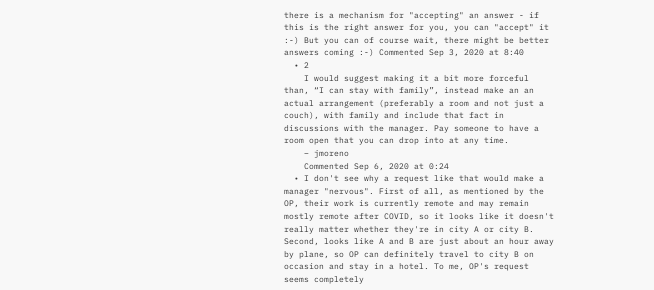there is a mechanism for "accepting" an answer - if this is the right answer for you, you can "accept" it :-) But you can of course wait, there might be better answers coming :-) Commented Sep 3, 2020 at 8:40
  • 2
    I would suggest making it a bit more forceful than, “I can stay with family”, instead make an an actual arrangement (preferably a room and not just a couch), with family and include that fact in discussions with the manager. Pay someone to have a room open that you can drop into at any time.
    – jmoreno
    Commented Sep 6, 2020 at 0:24
  • I don't see why a request like that would make a manager "nervous". First of all, as mentioned by the OP, their work is currently remote and may remain mostly remote after COVID, so it looks like it doesn't really matter whether they're in city A or city B. Second, looks like A and B are just about an hour away by plane, so OP can definitely travel to city B on occasion and stay in a hotel. To me, OP's request seems completely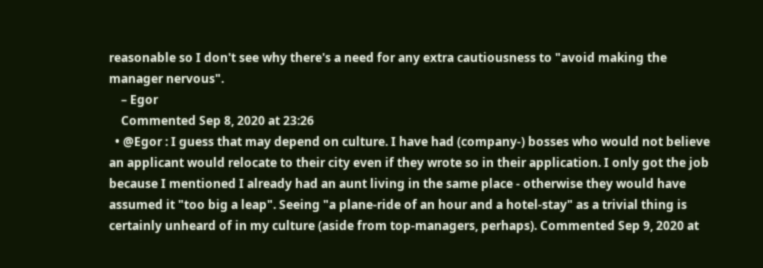reasonable so I don't see why there's a need for any extra cautiousness to "avoid making the manager nervous".
    – Egor
    Commented Sep 8, 2020 at 23:26
  • @Egor : I guess that may depend on culture. I have had (company-) bosses who would not believe an applicant would relocate to their city even if they wrote so in their application. I only got the job because I mentioned I already had an aunt living in the same place - otherwise they would have assumed it "too big a leap". Seeing "a plane-ride of an hour and a hotel-stay" as a trivial thing is certainly unheard of in my culture (aside from top-managers, perhaps). Commented Sep 9, 2020 at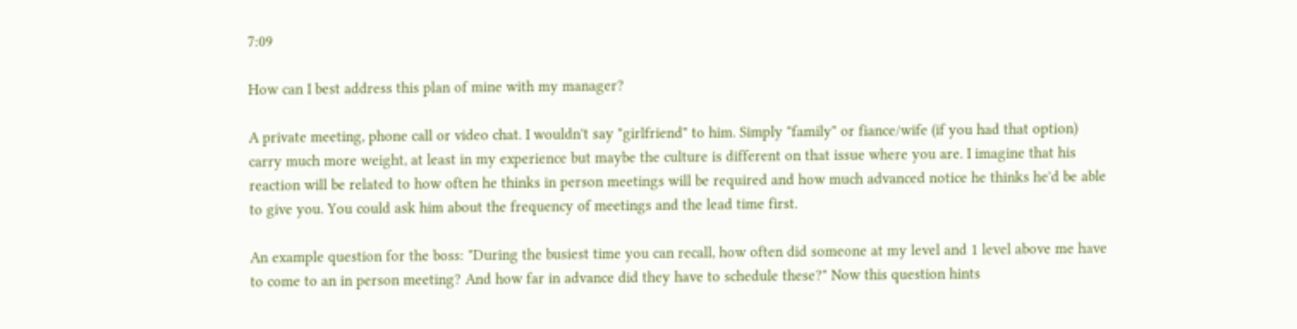7:09

How can I best address this plan of mine with my manager?

A private meeting, phone call or video chat. I wouldn't say "girlfriend" to him. Simply "family" or fiance/wife (if you had that option) carry much more weight, at least in my experience but maybe the culture is different on that issue where you are. I imagine that his reaction will be related to how often he thinks in person meetings will be required and how much advanced notice he thinks he'd be able to give you. You could ask him about the frequency of meetings and the lead time first.

An example question for the boss: "During the busiest time you can recall, how often did someone at my level and 1 level above me have to come to an in person meeting? And how far in advance did they have to schedule these?" Now this question hints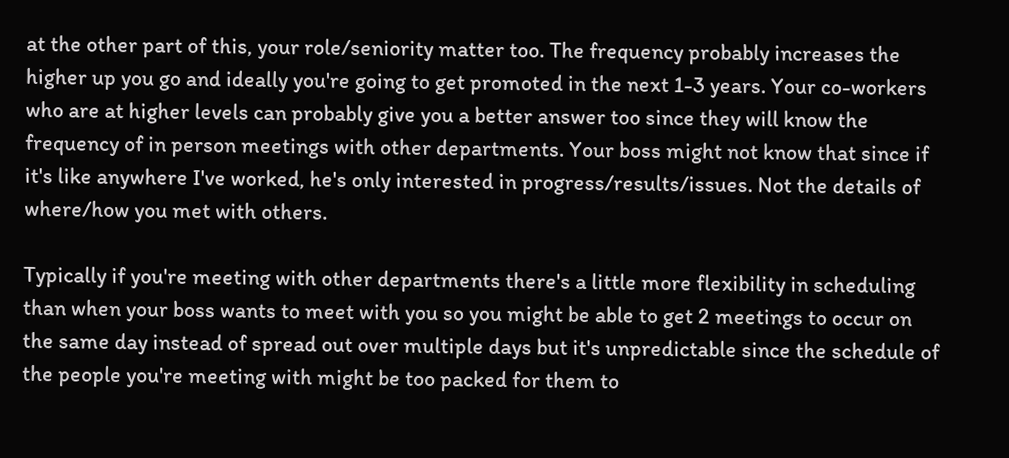at the other part of this, your role/seniority matter too. The frequency probably increases the higher up you go and ideally you're going to get promoted in the next 1-3 years. Your co-workers who are at higher levels can probably give you a better answer too since they will know the frequency of in person meetings with other departments. Your boss might not know that since if it's like anywhere I've worked, he's only interested in progress/results/issues. Not the details of where/how you met with others.

Typically if you're meeting with other departments there's a little more flexibility in scheduling than when your boss wants to meet with you so you might be able to get 2 meetings to occur on the same day instead of spread out over multiple days but it's unpredictable since the schedule of the people you're meeting with might be too packed for them to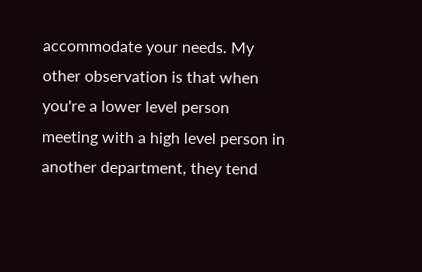accommodate your needs. My other observation is that when you're a lower level person meeting with a high level person in another department, they tend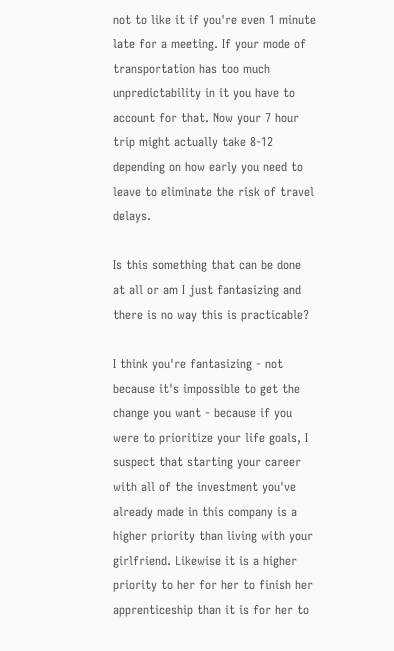not to like it if you're even 1 minute late for a meeting. If your mode of transportation has too much unpredictability in it you have to account for that. Now your 7 hour trip might actually take 8-12 depending on how early you need to leave to eliminate the risk of travel delays.

Is this something that can be done at all or am I just fantasizing and there is no way this is practicable?

I think you're fantasizing - not because it's impossible to get the change you want - because if you were to prioritize your life goals, I suspect that starting your career with all of the investment you've already made in this company is a higher priority than living with your girlfriend. Likewise it is a higher priority to her for her to finish her apprenticeship than it is for her to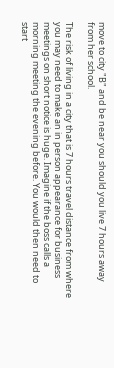move to city "B" and be near you should you live 7 hours away from her school.

The risk of living in a city that is 7 hours travel distance from where you may need to make an in person appearance for business meetings on short notice is huge. Imagine if the boss calls a morning meeting the evening before. You would then need to start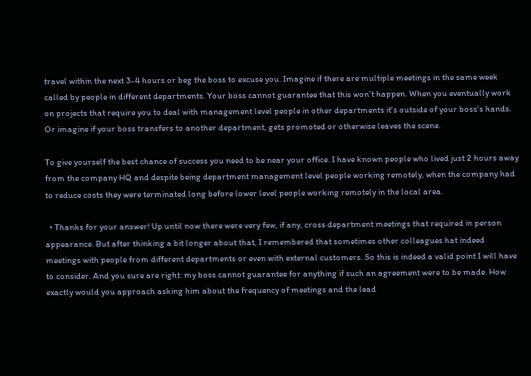travel within the next 3-4 hours or beg the boss to excuse you. Imagine if there are multiple meetings in the same week called by people in different departments. Your boss cannot guarantee that this won't happen. When you eventually work on projects that require you to deal with management level people in other departments it's outside of your boss's hands. Or imagine if your boss transfers to another department, gets promoted or otherwise leaves the scene.

To give yourself the best chance of success you need to be near your office. I have known people who lived just 2 hours away from the company HQ and despite being department management level people working remotely, when the company had to reduce costs they were terminated long before lower level people working remotely in the local area.

  • Thanks for your answer! Up until now there were very few, if any, cross department meetings that required in person appearance. But after thinking a bit longer about that, I remembered that sometimes other colleagues hat indeed meetings with people from different departments or even with external customers. So this is indeed a valid point I will have to consider. And you sure are right: my boss cannot guarantee for anything if such an agreement were to be made. How exactly would you approach asking him about the frequency of meetings and the lead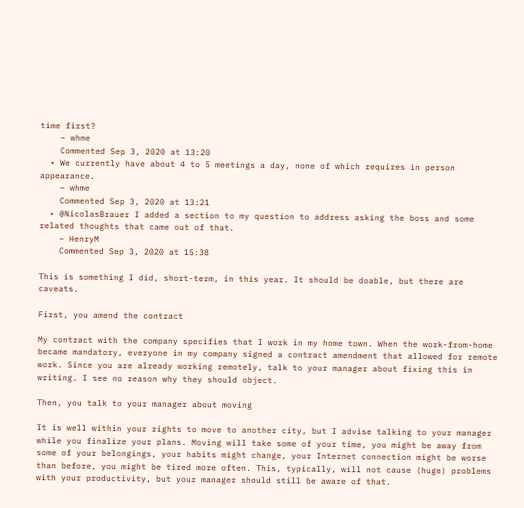time first?
    – whme
    Commented Sep 3, 2020 at 13:20
  • We currently have about 4 to 5 meetings a day, none of which requires in person appearance.
    – whme
    Commented Sep 3, 2020 at 13:21
  • @NicolasBrauer I added a section to my question to address asking the boss and some related thoughts that came out of that.
    – HenryM
    Commented Sep 3, 2020 at 15:38

This is something I did, short-term, in this year. It should be doable, but there are caveats.

First, you amend the contract

My contract with the company specifies that I work in my home town. When the work-from-home became mandatory, everyone in my company signed a contract amendment that allowed for remote work. Since you are already working remotely, talk to your manager about fixing this in writing. I see no reason why they should object.

Then, you talk to your manager about moving

It is well within your rights to move to another city, but I advise talking to your manager while you finalize your plans. Moving will take some of your time, you might be away from some of your belongings, your habits might change, your Internet connection might be worse than before, you might be tired more often. This, typically, will not cause (huge) problems with your productivity, but your manager should still be aware of that.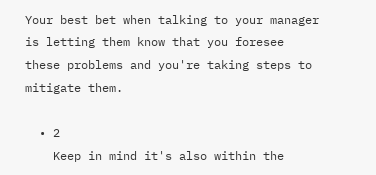Your best bet when talking to your manager is letting them know that you foresee these problems and you're taking steps to mitigate them.

  • 2
    Keep in mind it's also within the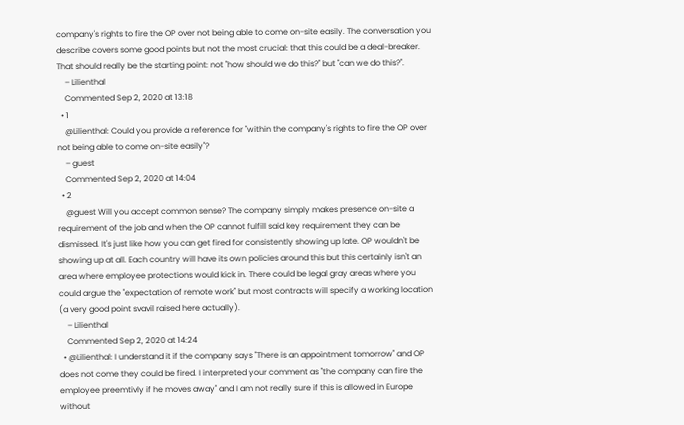company's rights to fire the OP over not being able to come on-site easily. The conversation you describe covers some good points but not the most crucial: that this could be a deal-breaker. That should really be the starting point: not "how should we do this?" but "can we do this?".
    – Lilienthal
    Commented Sep 2, 2020 at 13:18
  • 1
    @Lilienthal: Could you provide a reference for "within the company's rights to fire the OP over not being able to come on-site easily"?
    – guest
    Commented Sep 2, 2020 at 14:04
  • 2
    @guest Will you accept common sense? The company simply makes presence on-site a requirement of the job and when the OP cannot fulfill said key requirement they can be dismissed. It's just like how you can get fired for consistently showing up late. OP wouldn't be showing up at all. Each country will have its own policies around this but this certainly isn't an area where employee protections would kick in. There could be legal gray areas where you could argue the "expectation of remote work" but most contracts will specify a working location (a very good point svavil raised here actually).
    – Lilienthal
    Commented Sep 2, 2020 at 14:24
  • @Lilienthal: I understand it if the company says "There is an appointment tomorrow" and OP does not come they could be fired. I interpreted your comment as "the company can fire the employee preemtivly if he moves away" and I am not really sure if this is allowed in Europe without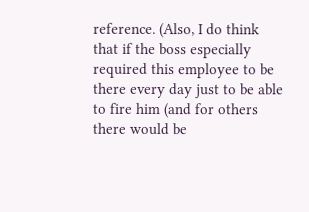reference. (Also, I do think that if the boss especially required this employee to be there every day just to be able to fire him (and for others there would be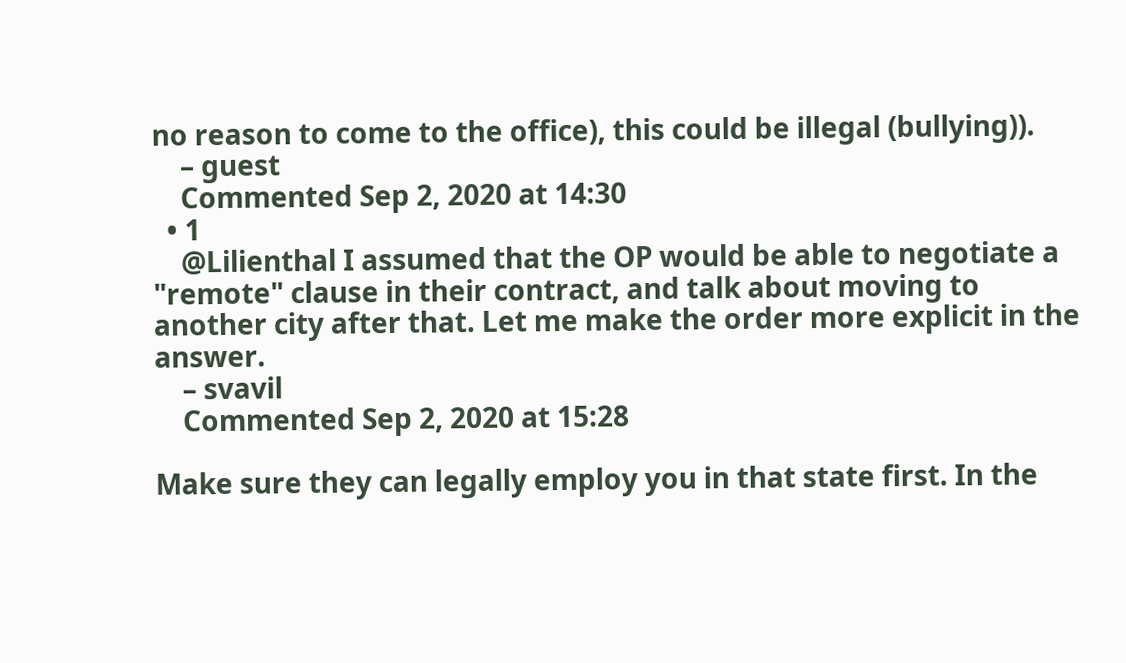no reason to come to the office), this could be illegal (bullying)).
    – guest
    Commented Sep 2, 2020 at 14:30
  • 1
    @Lilienthal I assumed that the OP would be able to negotiate a "remote" clause in their contract, and talk about moving to another city after that. Let me make the order more explicit in the answer.
    – svavil
    Commented Sep 2, 2020 at 15:28

Make sure they can legally employ you in that state first. In the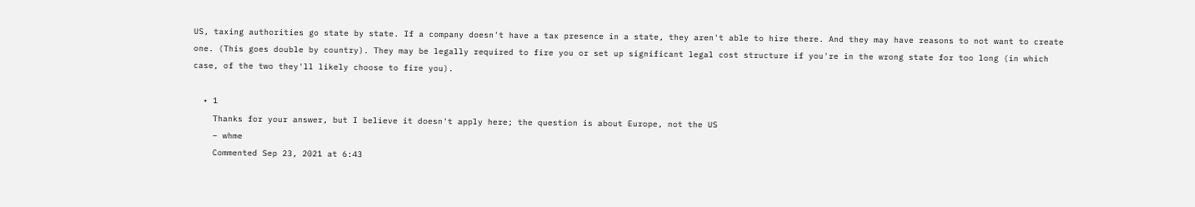US, taxing authorities go state by state. If a company doesn't have a tax presence in a state, they aren't able to hire there. And they may have reasons to not want to create one. (This goes double by country). They may be legally required to fire you or set up significant legal cost structure if you're in the wrong state for too long (in which case, of the two they'll likely choose to fire you).

  • 1
    Thanks for your answer, but I believe it doesn't apply here; the question is about Europe, not the US
    – whme
    Commented Sep 23, 2021 at 6:43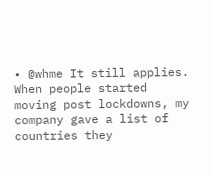• @whme It still applies. When people started moving post lockdowns, my company gave a list of countries they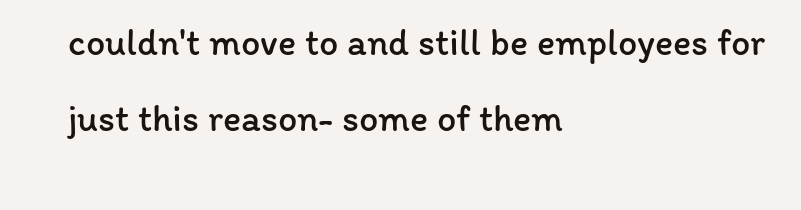couldn't move to and still be employees for just this reason- some of them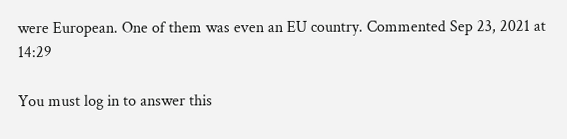were European. One of them was even an EU country. Commented Sep 23, 2021 at 14:29

You must log in to answer this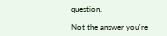question.

Not the answer you're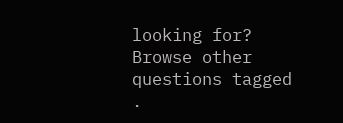looking for? Browse other questions tagged .